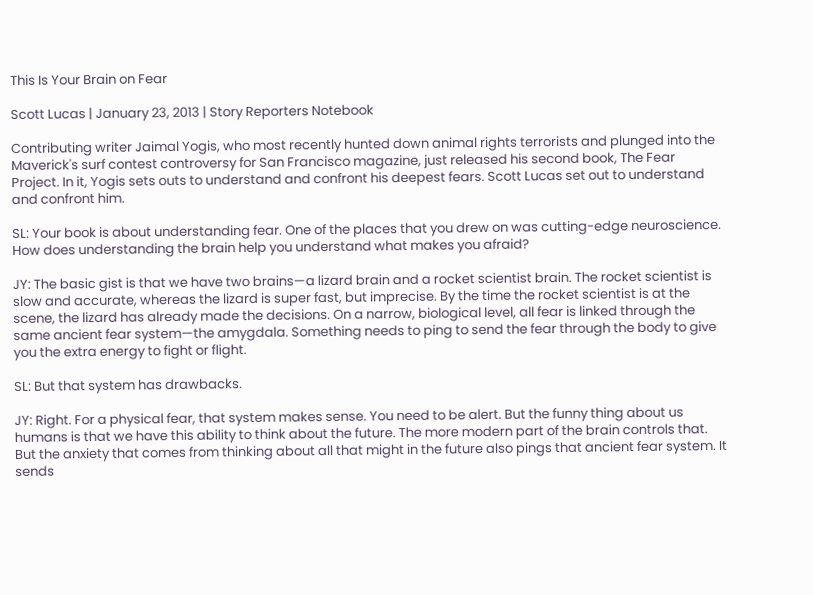This Is Your Brain on Fear

Scott Lucas | January 23, 2013 | Story Reporters Notebook

Contributing writer Jaimal Yogis, who most recently hunted down animal rights terrorists and plunged into the Maverick's surf contest controversy for San Francisco magazine, just released his second book, The Fear Project. In it, Yogis sets outs to understand and confront his deepest fears. Scott Lucas set out to understand and confront him.

SL: Your book is about understanding fear. One of the places that you drew on was cutting-edge neuroscience. How does understanding the brain help you understand what makes you afraid?

JY: The basic gist is that we have two brains—a lizard brain and a rocket scientist brain. The rocket scientist is slow and accurate, whereas the lizard is super fast, but imprecise. By the time the rocket scientist is at the scene, the lizard has already made the decisions. On a narrow, biological level, all fear is linked through the same ancient fear system—the amygdala. Something needs to ping to send the fear through the body to give you the extra energy to fight or flight.

SL: But that system has drawbacks.

JY: Right. For a physical fear, that system makes sense. You need to be alert. But the funny thing about us humans is that we have this ability to think about the future. The more modern part of the brain controls that. But the anxiety that comes from thinking about all that might in the future also pings that ancient fear system. It sends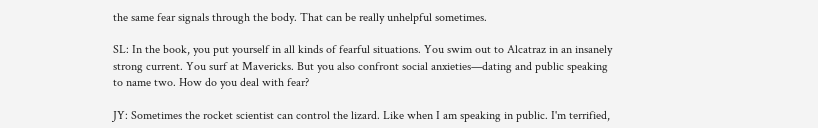the same fear signals through the body. That can be really unhelpful sometimes.

SL: In the book, you put yourself in all kinds of fearful situations. You swim out to Alcatraz in an insanely strong current. You surf at Mavericks. But you also confront social anxieties—dating and public speaking to name two. How do you deal with fear?

JY: Sometimes the rocket scientist can control the lizard. Like when I am speaking in public. I'm terrified,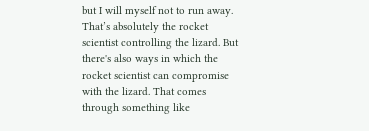but I will myself not to run away. That’s absolutely the rocket scientist controlling the lizard. But there's also ways in which the rocket scientist can compromise with the lizard. That comes through something like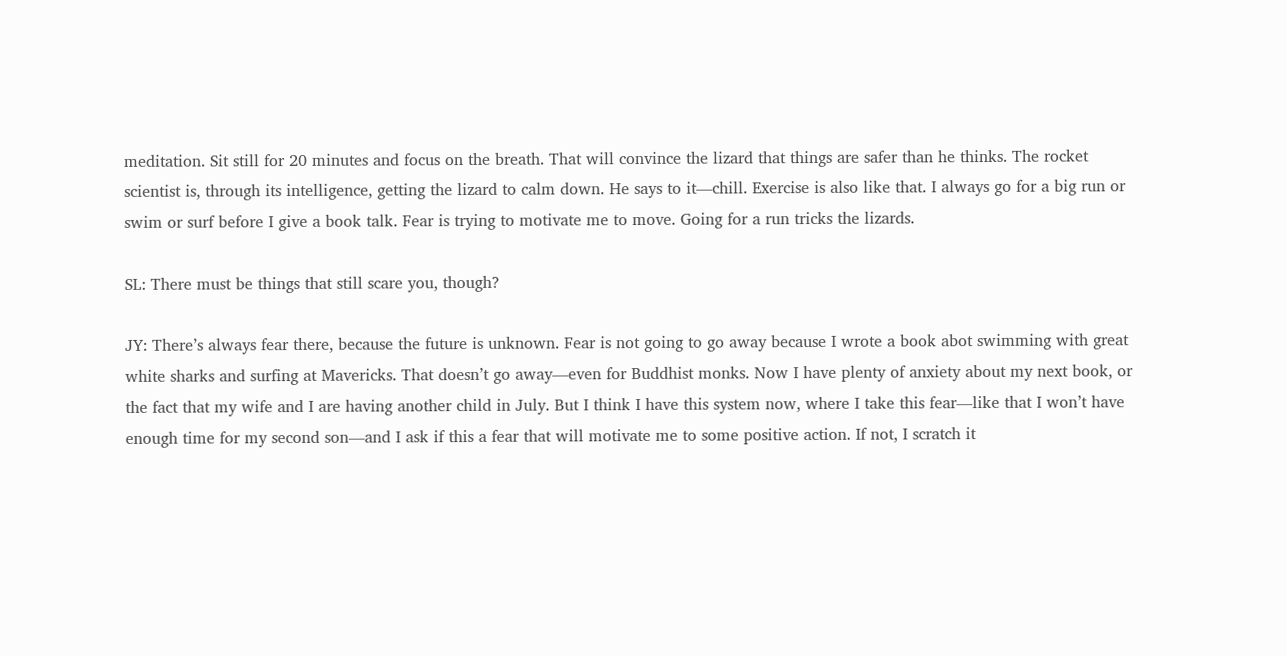meditation. Sit still for 20 minutes and focus on the breath. That will convince the lizard that things are safer than he thinks. The rocket scientist is, through its intelligence, getting the lizard to calm down. He says to it—chill. Exercise is also like that. I always go for a big run or swim or surf before I give a book talk. Fear is trying to motivate me to move. Going for a run tricks the lizards.

SL: There must be things that still scare you, though?

JY: There’s always fear there, because the future is unknown. Fear is not going to go away because I wrote a book abot swimming with great white sharks and surfing at Mavericks. That doesn’t go away—even for Buddhist monks. Now I have plenty of anxiety about my next book, or the fact that my wife and I are having another child in July. But I think I have this system now, where I take this fear—like that I won’t have enough time for my second son—and I ask if this a fear that will motivate me to some positive action. If not, I scratch it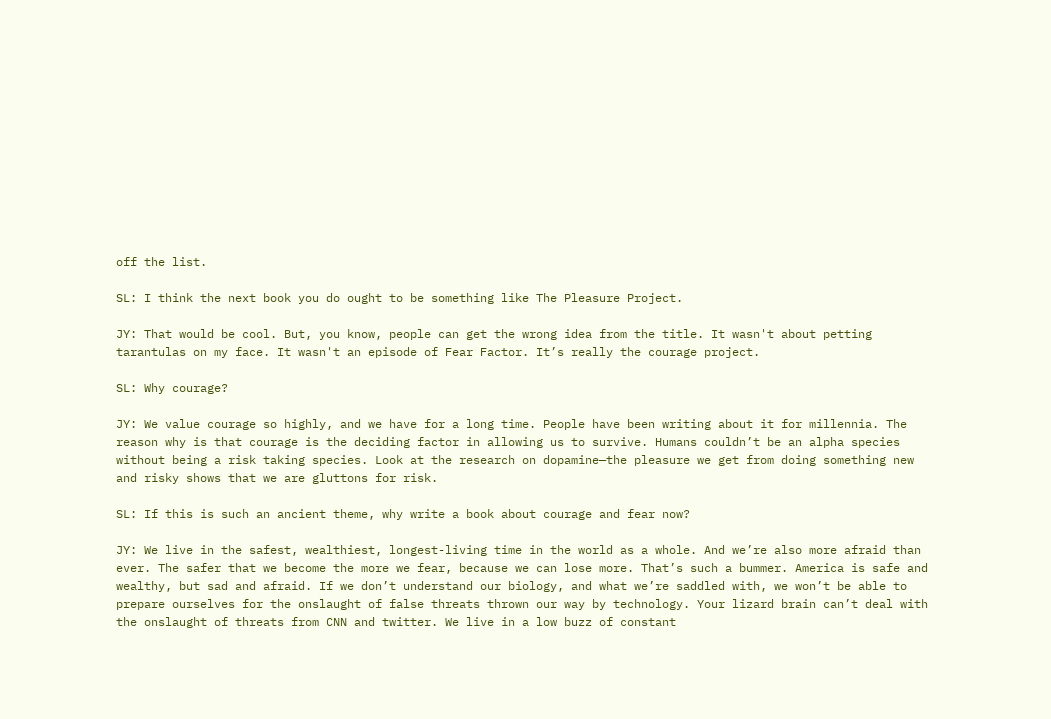off the list.

SL: I think the next book you do ought to be something like The Pleasure Project.

JY: That would be cool. But, you know, people can get the wrong idea from the title. It wasn't about petting tarantulas on my face. It wasn't an episode of Fear Factor. It’s really the courage project.

SL: Why courage?

JY: We value courage so highly, and we have for a long time. People have been writing about it for millennia. The reason why is that courage is the deciding factor in allowing us to survive. Humans couldn’t be an alpha species without being a risk taking species. Look at the research on dopamine—the pleasure we get from doing something new and risky shows that we are gluttons for risk.

SL: If this is such an ancient theme, why write a book about courage and fear now?

JY: We live in the safest, wealthiest, longest-living time in the world as a whole. And we’re also more afraid than ever. The safer that we become the more we fear, because we can lose more. That’s such a bummer. America is safe and wealthy, but sad and afraid. If we don’t understand our biology, and what we’re saddled with, we won’t be able to prepare ourselves for the onslaught of false threats thrown our way by technology. Your lizard brain can’t deal with the onslaught of threats from CNN and twitter. We live in a low buzz of constant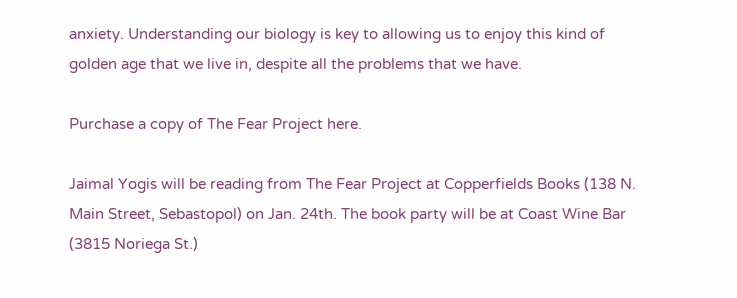anxiety. Understanding our biology is key to allowing us to enjoy this kind of golden age that we live in, despite all the problems that we have.

Purchase a copy of The Fear Project here.

Jaimal Yogis will be reading from The Fear Project at Copperfields Books (138 N. Main Street, Sebastopol) on Jan. 24th. The book party will be at Coast Wine Bar (3815 Noriega St.)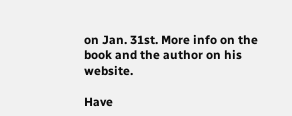on Jan. 31st. More info on the book and the author on his website.

Have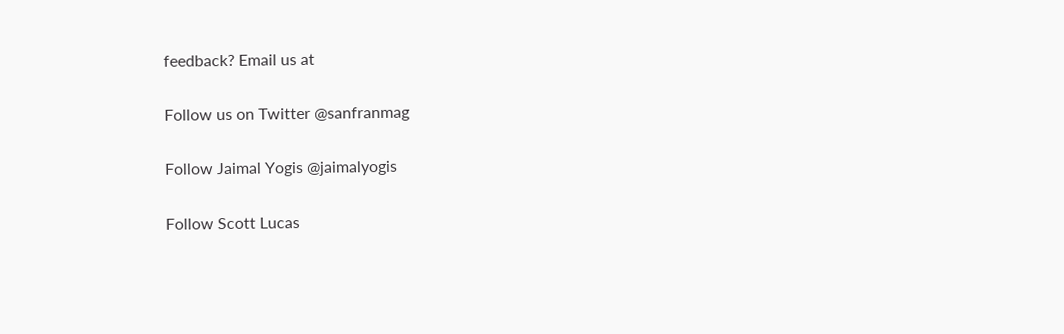feedback? Email us at

Follow us on Twitter @sanfranmag

Follow Jaimal Yogis @jaimalyogis

Follow Scott Lucas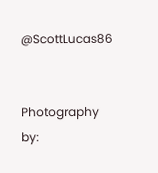@ScottLucas86


Photography by: